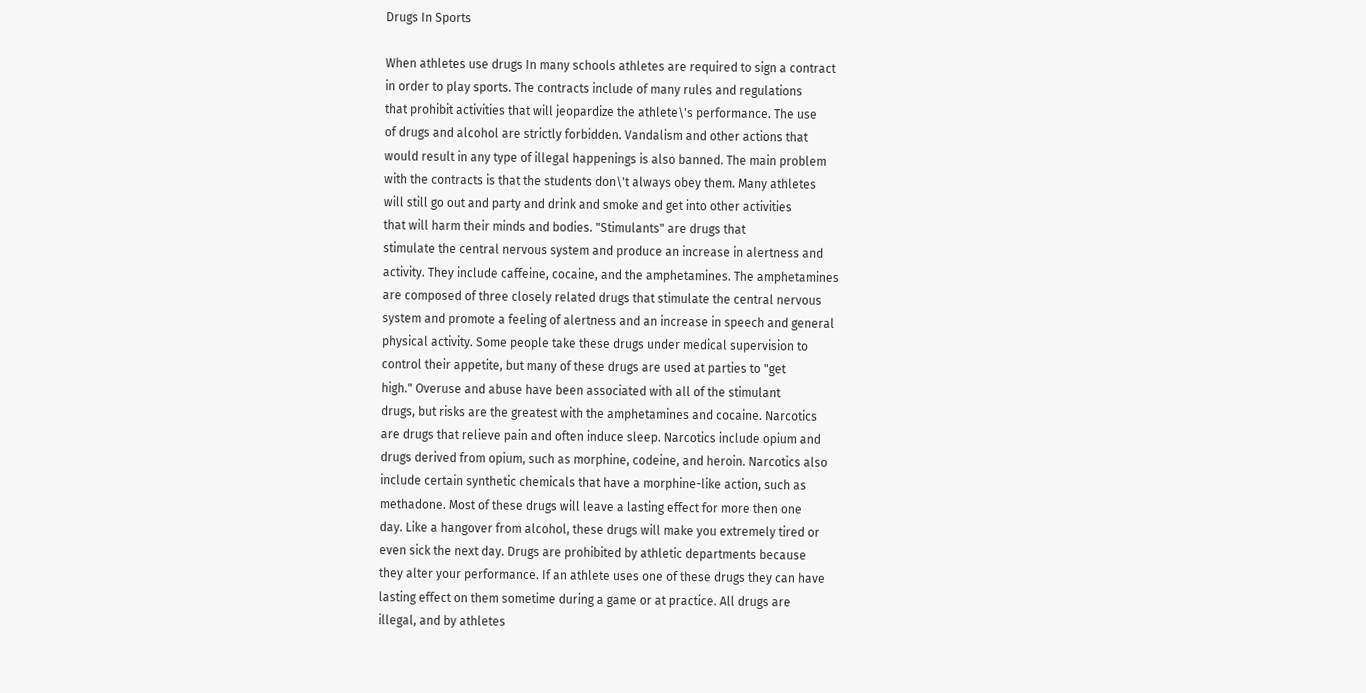Drugs In Sports

When athletes use drugs In many schools athletes are required to sign a contract
in order to play sports. The contracts include of many rules and regulations
that prohibit activities that will jeopardize the athlete\'s performance. The use
of drugs and alcohol are strictly forbidden. Vandalism and other actions that
would result in any type of illegal happenings is also banned. The main problem
with the contracts is that the students don\'t always obey them. Many athletes
will still go out and party and drink and smoke and get into other activities
that will harm their minds and bodies. "Stimulants" are drugs that
stimulate the central nervous system and produce an increase in alertness and
activity. They include caffeine, cocaine, and the amphetamines. The amphetamines
are composed of three closely related drugs that stimulate the central nervous
system and promote a feeling of alertness and an increase in speech and general
physical activity. Some people take these drugs under medical supervision to
control their appetite, but many of these drugs are used at parties to "get
high." Overuse and abuse have been associated with all of the stimulant
drugs, but risks are the greatest with the amphetamines and cocaine. Narcotics
are drugs that relieve pain and often induce sleep. Narcotics include opium and
drugs derived from opium, such as morphine, codeine, and heroin. Narcotics also
include certain synthetic chemicals that have a morphine-like action, such as
methadone. Most of these drugs will leave a lasting effect for more then one
day. Like a hangover from alcohol, these drugs will make you extremely tired or
even sick the next day. Drugs are prohibited by athletic departments because
they alter your performance. If an athlete uses one of these drugs they can have
lasting effect on them sometime during a game or at practice. All drugs are
illegal, and by athletes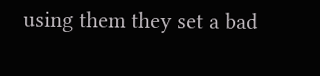using them they set a bad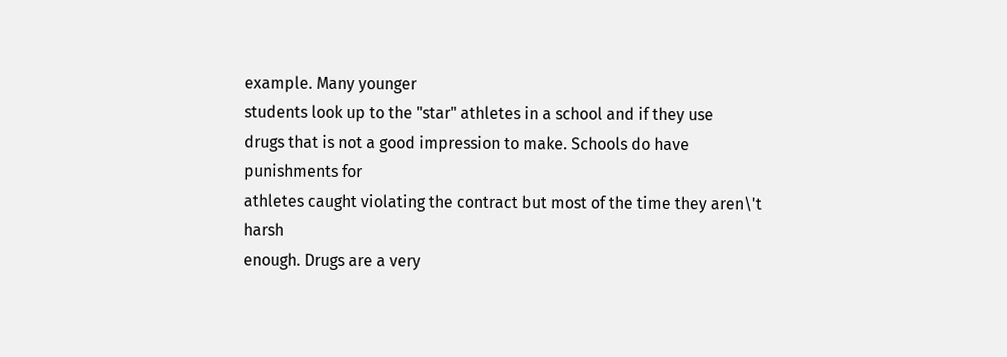example. Many younger
students look up to the "star" athletes in a school and if they use
drugs that is not a good impression to make. Schools do have punishments for
athletes caught violating the contract but most of the time they aren\'t harsh
enough. Drugs are a very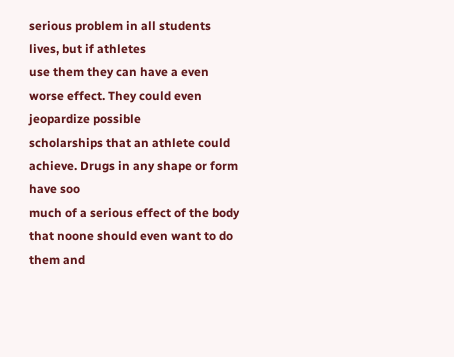serious problem in all students lives, but if athletes
use them they can have a even worse effect. They could even jeopardize possible
scholarships that an athlete could achieve. Drugs in any shape or form have soo
much of a serious effect of the body that noone should even want to do them and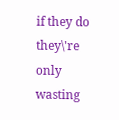if they do they\'re only wasting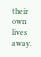their own lives away.